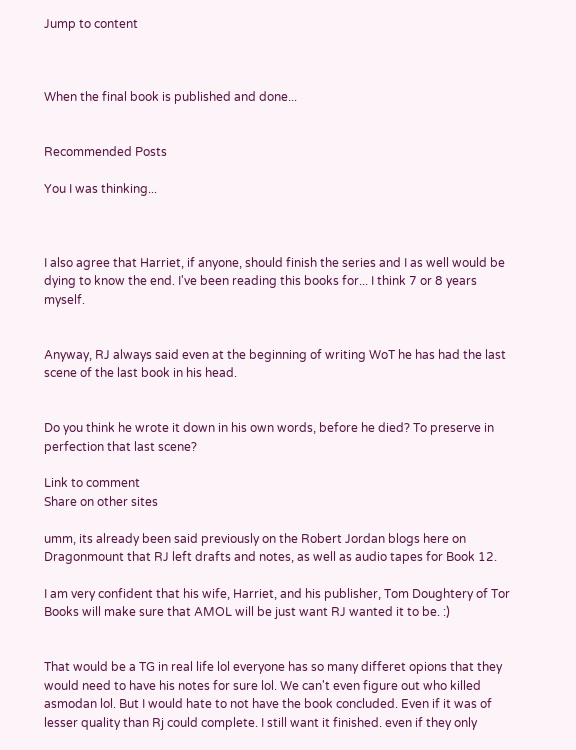Jump to content



When the final book is published and done...


Recommended Posts

You I was thinking...



I also agree that Harriet, if anyone, should finish the series and I as well would be dying to know the end. I've been reading this books for... I think 7 or 8 years myself.


Anyway, RJ always said even at the beginning of writing WoT he has had the last scene of the last book in his head.


Do you think he wrote it down in his own words, before he died? To preserve in perfection that last scene?

Link to comment
Share on other sites

umm, its already been said previously on the Robert Jordan blogs here on Dragonmount that RJ left drafts and notes, as well as audio tapes for Book 12.

I am very confident that his wife, Harriet, and his publisher, Tom Doughtery of Tor Books will make sure that AMOL will be just want RJ wanted it to be. :)


That would be a TG in real life lol everyone has so many differet opions that they would need to have his notes for sure lol. We can't even figure out who killed asmodan lol. But I would hate to not have the book concluded. Even if it was of lesser quality than Rj could complete. I still want it finished. even if they only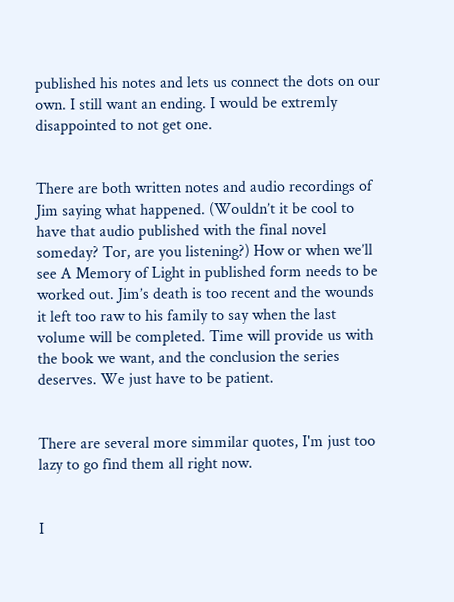published his notes and lets us connect the dots on our own. I still want an ending. I would be extremly disappointed to not get one.


There are both written notes and audio recordings of Jim saying what happened. (Wouldn’t it be cool to have that audio published with the final novel someday? Tor, are you listening?) How or when we’ll see A Memory of Light in published form needs to be worked out. Jim’s death is too recent and the wounds it left too raw to his family to say when the last volume will be completed. Time will provide us with the book we want, and the conclusion the series deserves. We just have to be patient.


There are several more simmilar quotes, I'm just too lazy to go find them all right now.


I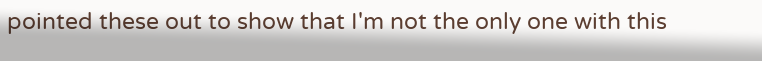pointed these out to show that I'm not the only one with this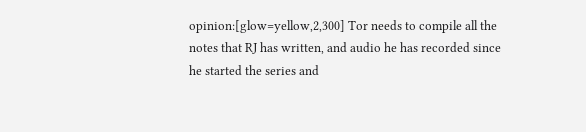opinion:[glow=yellow,2,300] Tor needs to compile all the notes that RJ has written, and audio he has recorded since he started the series and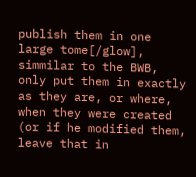publish them in one large tome[/glow], simmilar to the BWB, only put them in exactly as they are, or where, when they were created (or if he modified them, leave that in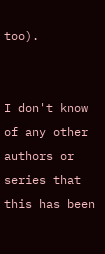too).


I don't know of any other authors or series that this has been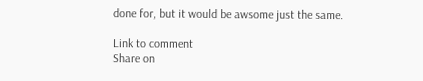done for, but it would be awsome just the same.

Link to comment
Share on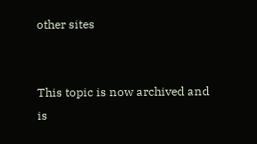other sites


This topic is now archived and is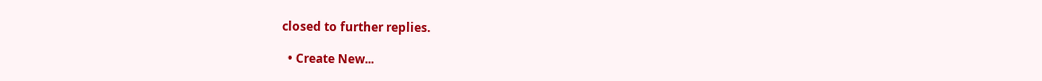closed to further replies.

  • Create New...